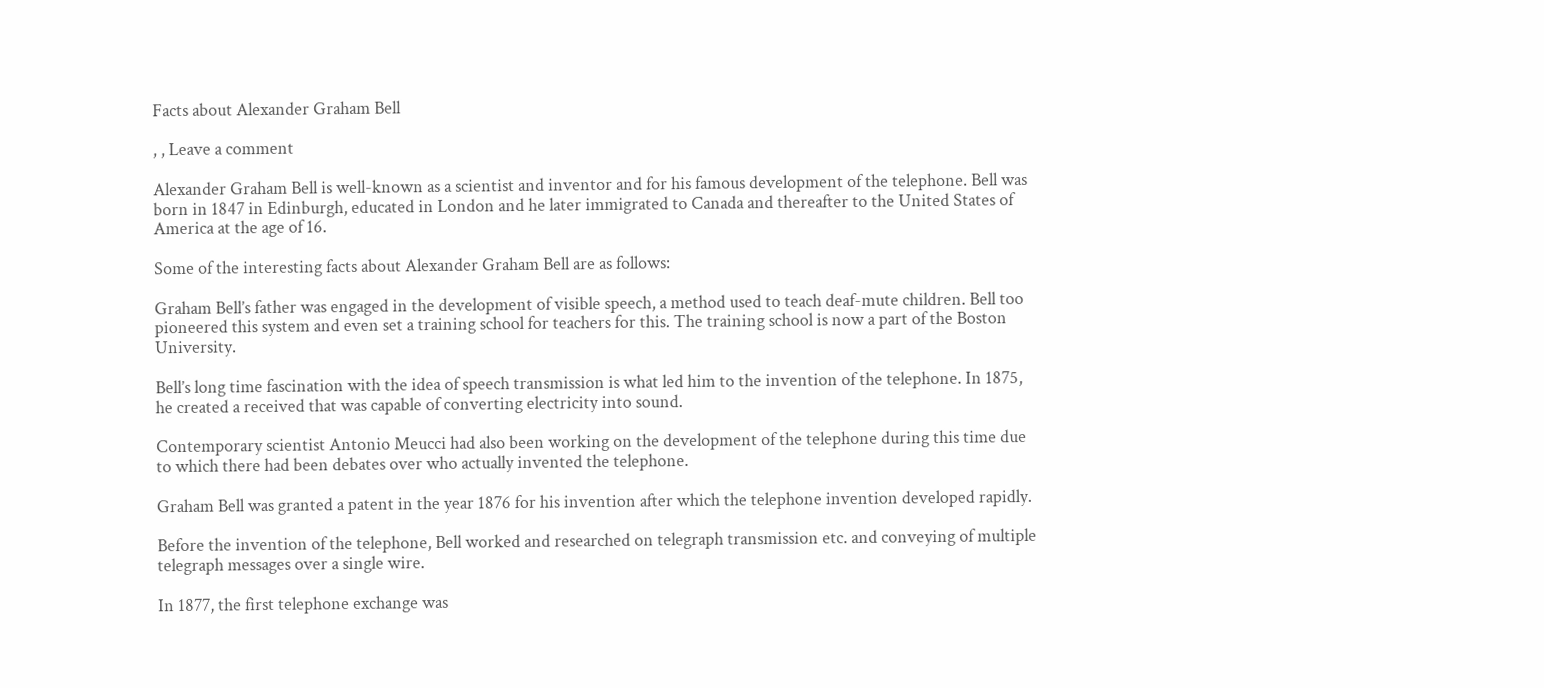Facts about Alexander Graham Bell

, , Leave a comment

Alexander Graham Bell is well-known as a scientist and inventor and for his famous development of the telephone. Bell was born in 1847 in Edinburgh, educated in London and he later immigrated to Canada and thereafter to the United States of America at the age of 16.

Some of the interesting facts about Alexander Graham Bell are as follows:

Graham Bell’s father was engaged in the development of visible speech, a method used to teach deaf-mute children. Bell too pioneered this system and even set a training school for teachers for this. The training school is now a part of the Boston University.

Bell’s long time fascination with the idea of speech transmission is what led him to the invention of the telephone. In 1875, he created a received that was capable of converting electricity into sound.

Contemporary scientist Antonio Meucci had also been working on the development of the telephone during this time due to which there had been debates over who actually invented the telephone.

Graham Bell was granted a patent in the year 1876 for his invention after which the telephone invention developed rapidly.

Before the invention of the telephone, Bell worked and researched on telegraph transmission etc. and conveying of multiple telegraph messages over a single wire.

In 1877, the first telephone exchange was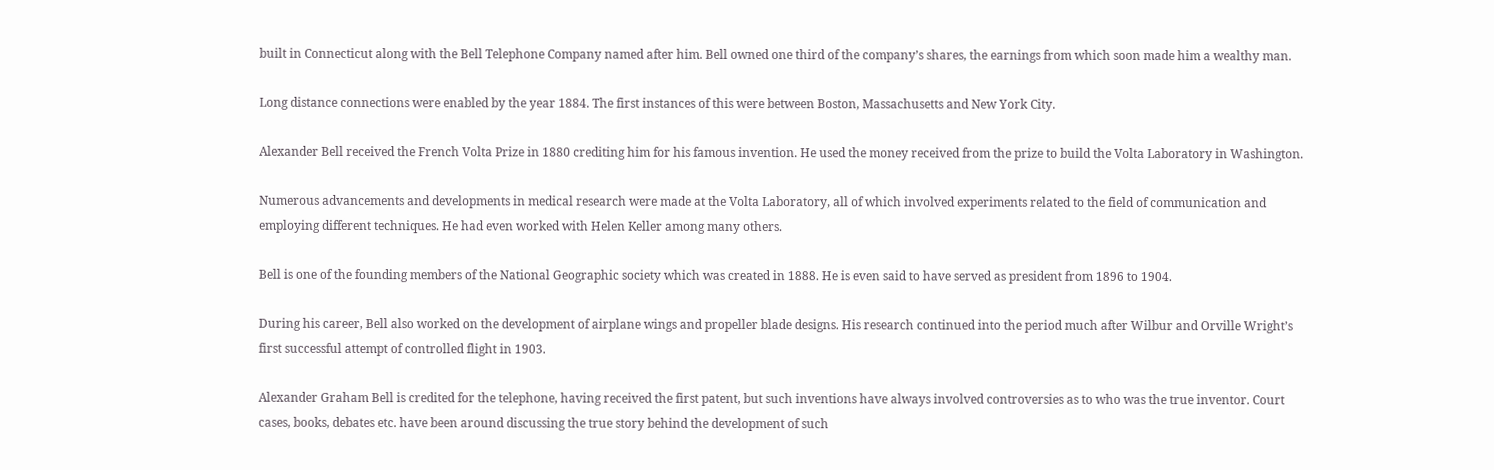built in Connecticut along with the Bell Telephone Company named after him. Bell owned one third of the company’s shares, the earnings from which soon made him a wealthy man.

Long distance connections were enabled by the year 1884. The first instances of this were between Boston, Massachusetts and New York City.

Alexander Bell received the French Volta Prize in 1880 crediting him for his famous invention. He used the money received from the prize to build the Volta Laboratory in Washington.

Numerous advancements and developments in medical research were made at the Volta Laboratory, all of which involved experiments related to the field of communication and employing different techniques. He had even worked with Helen Keller among many others.

Bell is one of the founding members of the National Geographic society which was created in 1888. He is even said to have served as president from 1896 to 1904.

During his career, Bell also worked on the development of airplane wings and propeller blade designs. His research continued into the period much after Wilbur and Orville Wright’s first successful attempt of controlled flight in 1903.

Alexander Graham Bell is credited for the telephone, having received the first patent, but such inventions have always involved controversies as to who was the true inventor. Court cases, books, debates etc. have been around discussing the true story behind the development of such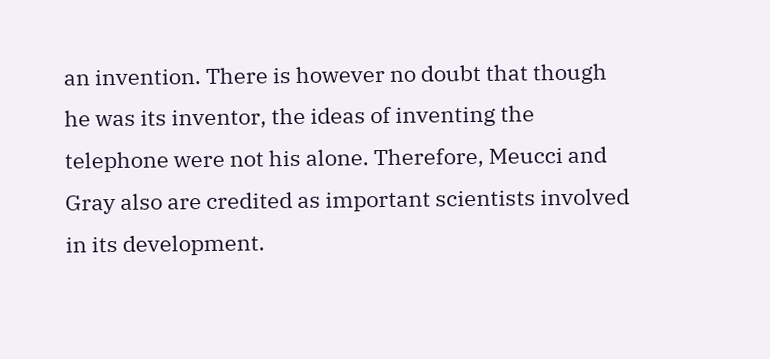an invention. There is however no doubt that though he was its inventor, the ideas of inventing the telephone were not his alone. Therefore, Meucci and Gray also are credited as important scientists involved in its development.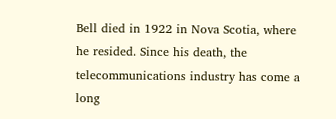Bell died in 1922 in Nova Scotia, where he resided. Since his death, the telecommunications industry has come a long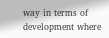way in terms of development where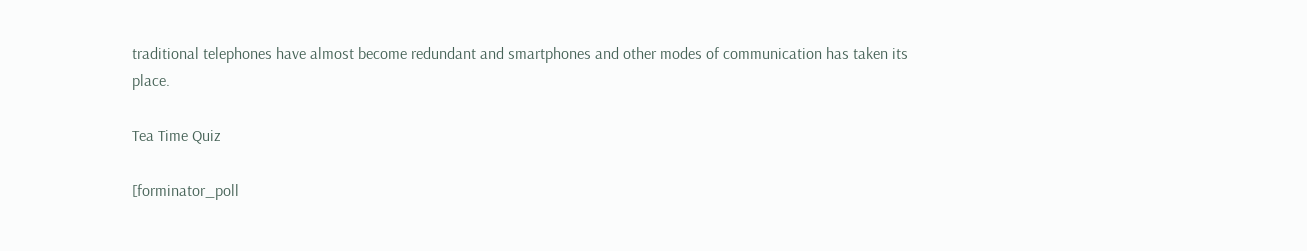traditional telephones have almost become redundant and smartphones and other modes of communication has taken its place.

Tea Time Quiz

[forminator_poll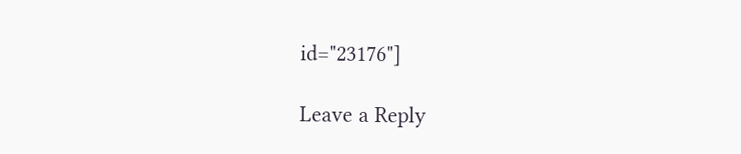id="23176"]

Leave a Reply